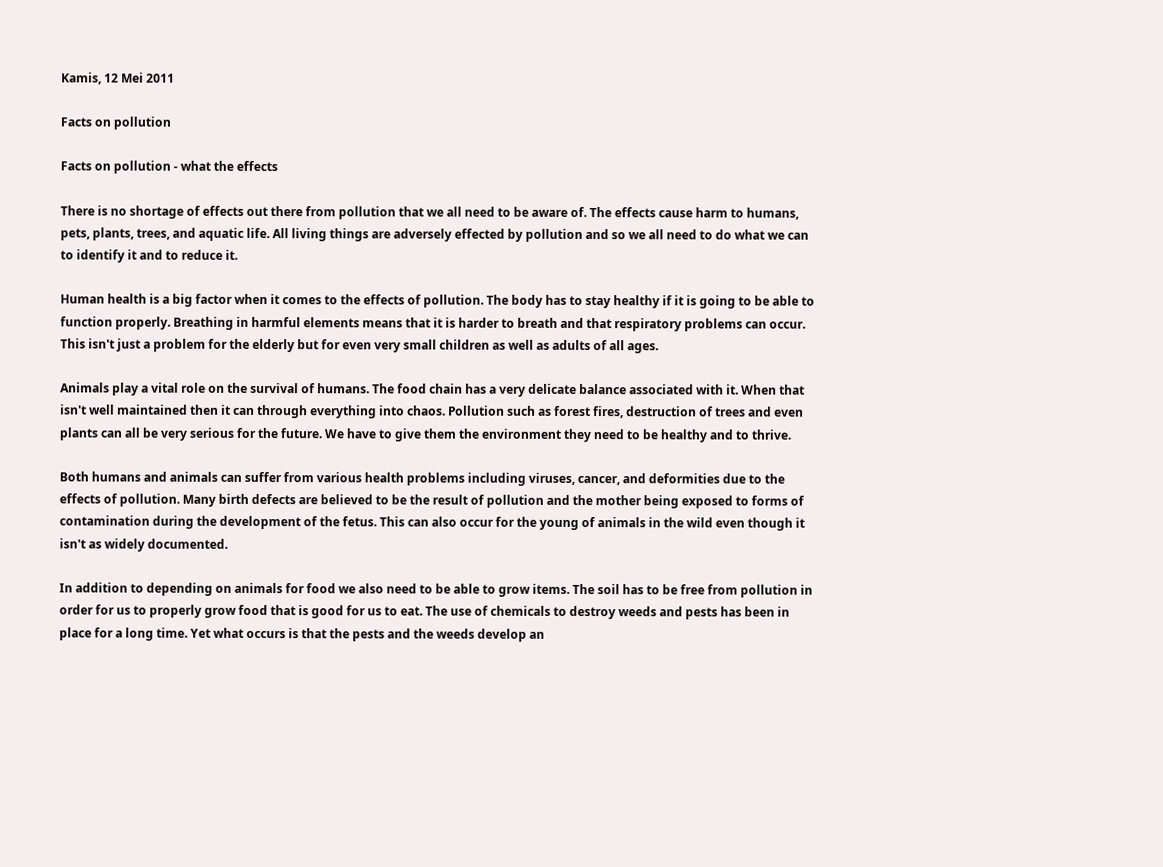Kamis, 12 Mei 2011

Facts on pollution

Facts on pollution - what the effects

There is no shortage of effects out there from pollution that we all need to be aware of. The effects cause harm to humans, pets, plants, trees, and aquatic life. All living things are adversely effected by pollution and so we all need to do what we can to identify it and to reduce it.

Human health is a big factor when it comes to the effects of pollution. The body has to stay healthy if it is going to be able to function properly. Breathing in harmful elements means that it is harder to breath and that respiratory problems can occur. This isn't just a problem for the elderly but for even very small children as well as adults of all ages.

Animals play a vital role on the survival of humans. The food chain has a very delicate balance associated with it. When that isn't well maintained then it can through everything into chaos. Pollution such as forest fires, destruction of trees and even plants can all be very serious for the future. We have to give them the environment they need to be healthy and to thrive.

Both humans and animals can suffer from various health problems including viruses, cancer, and deformities due to the effects of pollution. Many birth defects are believed to be the result of pollution and the mother being exposed to forms of contamination during the development of the fetus. This can also occur for the young of animals in the wild even though it isn't as widely documented.

In addition to depending on animals for food we also need to be able to grow items. The soil has to be free from pollution in order for us to properly grow food that is good for us to eat. The use of chemicals to destroy weeds and pests has been in place for a long time. Yet what occurs is that the pests and the weeds develop an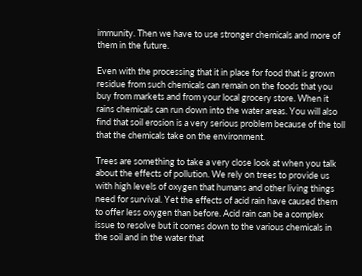immunity. Then we have to use stronger chemicals and more of them in the future.

Even with the processing that it in place for food that is grown residue from such chemicals can remain on the foods that you buy from markets and from your local grocery store. When it rains chemicals can run down into the water areas. You will also find that soil erosion is a very serious problem because of the toll that the chemicals take on the environment.

Trees are something to take a very close look at when you talk about the effects of pollution. We rely on trees to provide us with high levels of oxygen that humans and other living things need for survival. Yet the effects of acid rain have caused them to offer less oxygen than before. Acid rain can be a complex issue to resolve but it comes down to the various chemicals in the soil and in the water that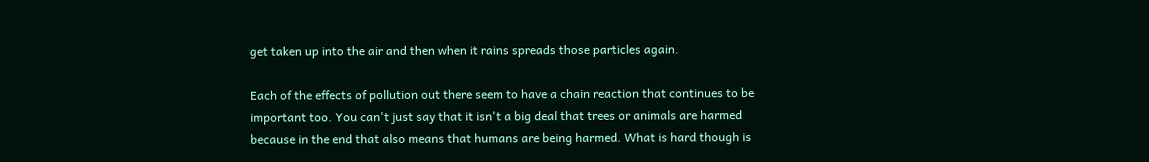get taken up into the air and then when it rains spreads those particles again.

Each of the effects of pollution out there seem to have a chain reaction that continues to be important too. You can't just say that it isn't a big deal that trees or animals are harmed because in the end that also means that humans are being harmed. What is hard though is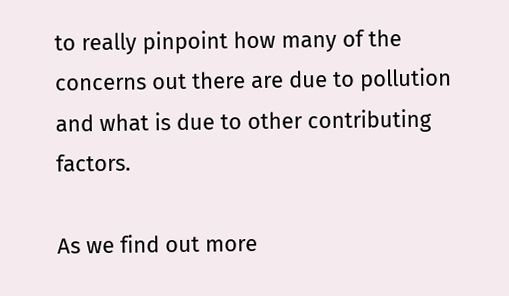to really pinpoint how many of the concerns out there are due to pollution and what is due to other contributing factors.

As we find out more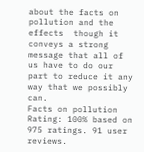about the facts on pollution and the effects  though it conveys a strong message that all of us have to do our part to reduce it any way that we possibly can.
Facts on pollution
Rating: 100% based on 975 ratings. 91 user reviews.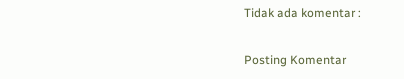Tidak ada komentar :

Posting Komentar